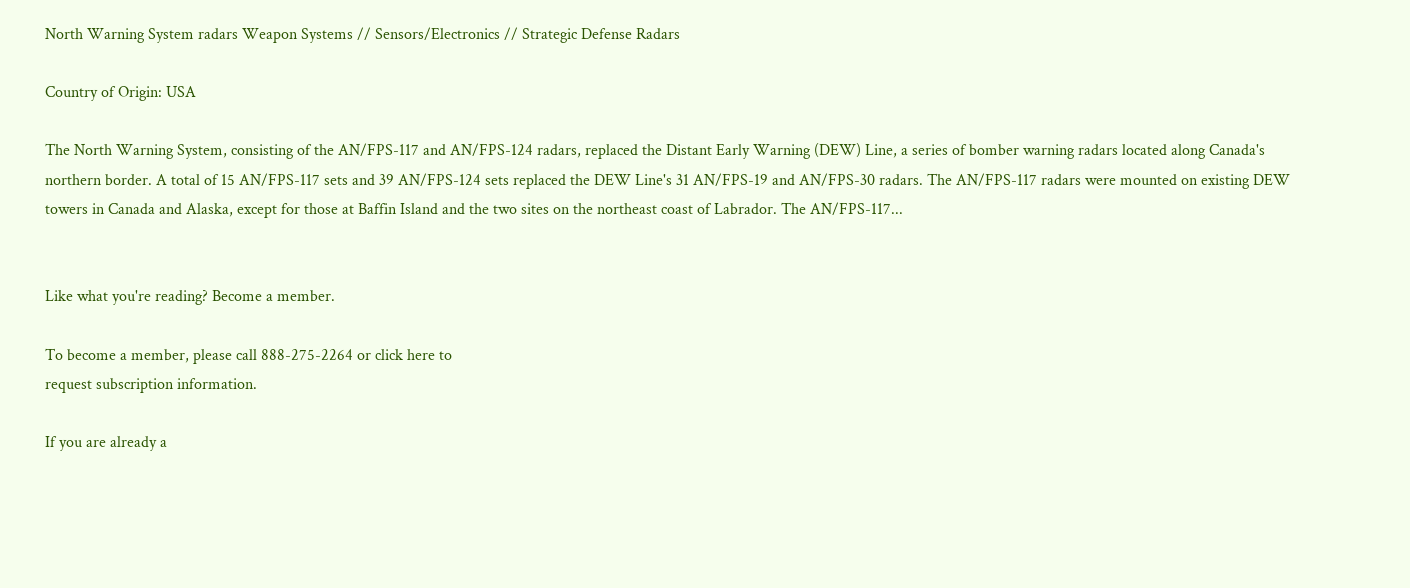North Warning System radars Weapon Systems // Sensors/Electronics // Strategic Defense Radars

Country of Origin: USA

The North Warning System, consisting of the AN/FPS-117 and AN/FPS-124 radars, replaced the Distant Early Warning (DEW) Line, a series of bomber warning radars located along Canada's northern border. A total of 15 AN/FPS-117 sets and 39 AN/FPS-124 sets replaced the DEW Line's 31 AN/FPS-19 and AN/FPS-30 radars. The AN/FPS-117 radars were mounted on existing DEW towers in Canada and Alaska, except for those at Baffin Island and the two sites on the northeast coast of Labrador. The AN/FPS-117...


Like what you're reading? Become a member.

To become a member, please call 888-275-2264 or click here to
request subscription information.

If you are already a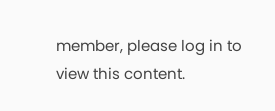member, please log in to view this content.